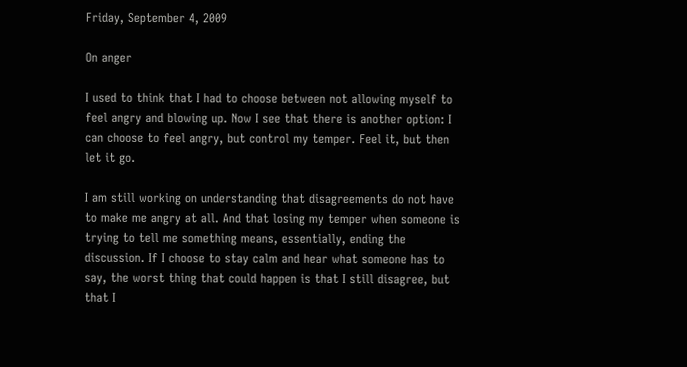Friday, September 4, 2009

On anger

I used to think that I had to choose between not allowing myself to feel angry and blowing up. Now I see that there is another option: I can choose to feel angry, but control my temper. Feel it, but then let it go.

I am still working on understanding that disagreements do not have to make me angry at all. And that losing my temper when someone is trying to tell me something means, essentially, ending the discussion. If I choose to stay calm and hear what someone has to say, the worst thing that could happen is that I still disagree, but that I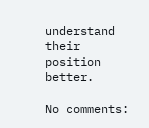understand their position better.

No comments: